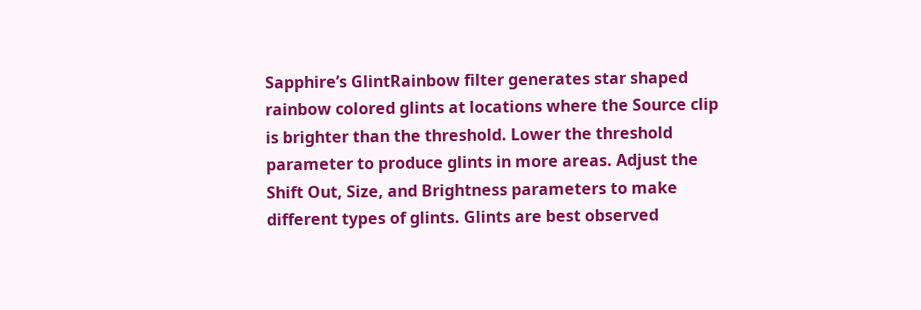Sapphire’s GlintRainbow filter generates star shaped rainbow colored glints at locations where the Source clip is brighter than the threshold. Lower the threshold parameter to produce glints in more areas. Adjust the Shift Out, Size, and Brightness parameters to make different types of glints. Glints are best observed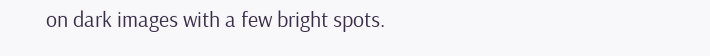on dark images with a few bright spots.